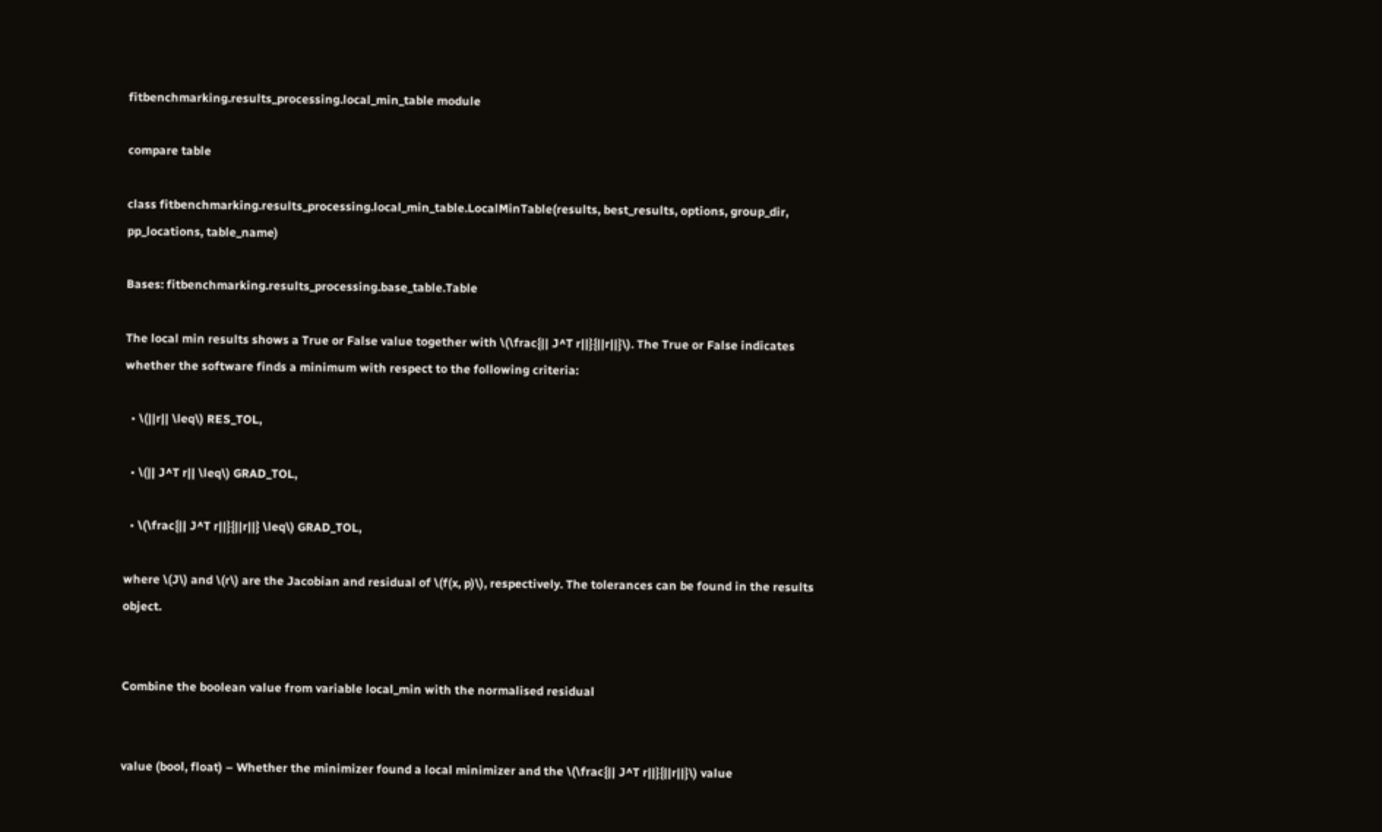fitbenchmarking.results_processing.local_min_table module

compare table

class fitbenchmarking.results_processing.local_min_table.LocalMinTable(results, best_results, options, group_dir, pp_locations, table_name)

Bases: fitbenchmarking.results_processing.base_table.Table

The local min results shows a True or False value together with \(\frac{|| J^T r||}{||r||}\). The True or False indicates whether the software finds a minimum with respect to the following criteria:

  • \(||r|| \leq\) RES_TOL,

  • \(|| J^T r|| \leq\) GRAD_TOL,

  • \(\frac{|| J^T r||}{||r||} \leq\) GRAD_TOL,

where \(J\) and \(r\) are the Jacobian and residual of \(f(x, p)\), respectively. The tolerances can be found in the results object.


Combine the boolean value from variable local_min with the normalised residual


value (bool, float) – Whether the minimizer found a local minimizer and the \(\frac{|| J^T r||}{||r||}\) value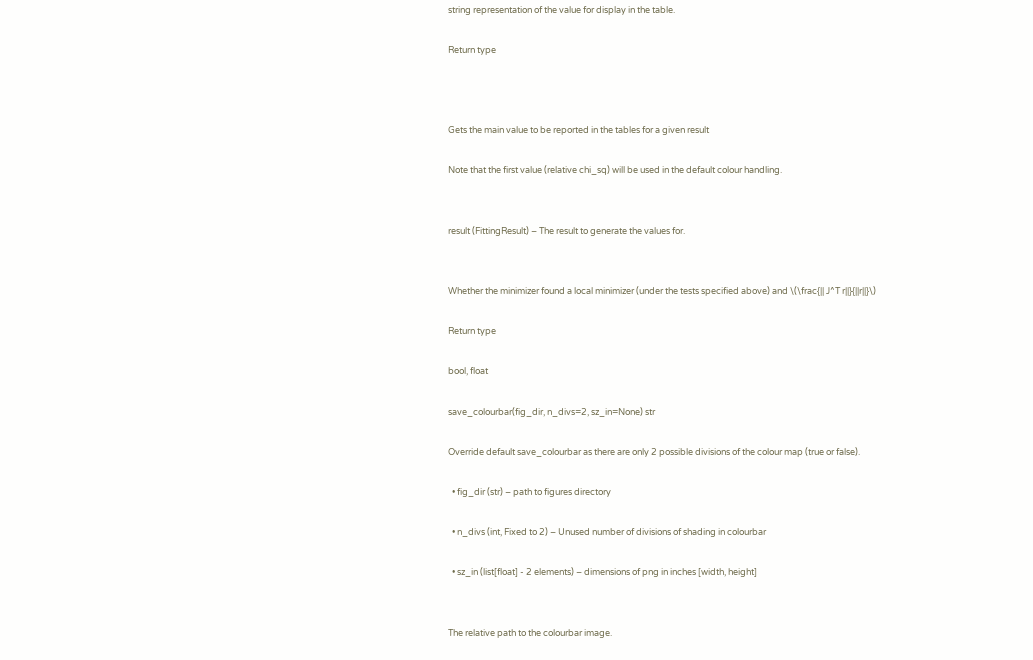string representation of the value for display in the table.

Return type



Gets the main value to be reported in the tables for a given result

Note that the first value (relative chi_sq) will be used in the default colour handling.


result (FittingResult) – The result to generate the values for.


Whether the minimizer found a local minimizer (under the tests specified above) and \(\frac{|| J^T r||}{||r||}\)

Return type

bool, float

save_colourbar(fig_dir, n_divs=2, sz_in=None) str

Override default save_colourbar as there are only 2 possible divisions of the colour map (true or false).

  • fig_dir (str) – path to figures directory

  • n_divs (int, Fixed to 2) – Unused number of divisions of shading in colourbar

  • sz_in (list[float] - 2 elements) – dimensions of png in inches [width, height]


The relative path to the colourbar image.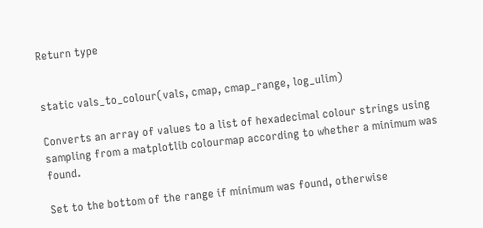Return type


static vals_to_colour(vals, cmap, cmap_range, log_ulim)

Converts an array of values to a list of hexadecimal colour strings using sampling from a matplotlib colourmap according to whether a minimum was found.

Set to the bottom of the range if minimum was found, otherwise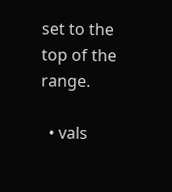set to the top of the range.

  • vals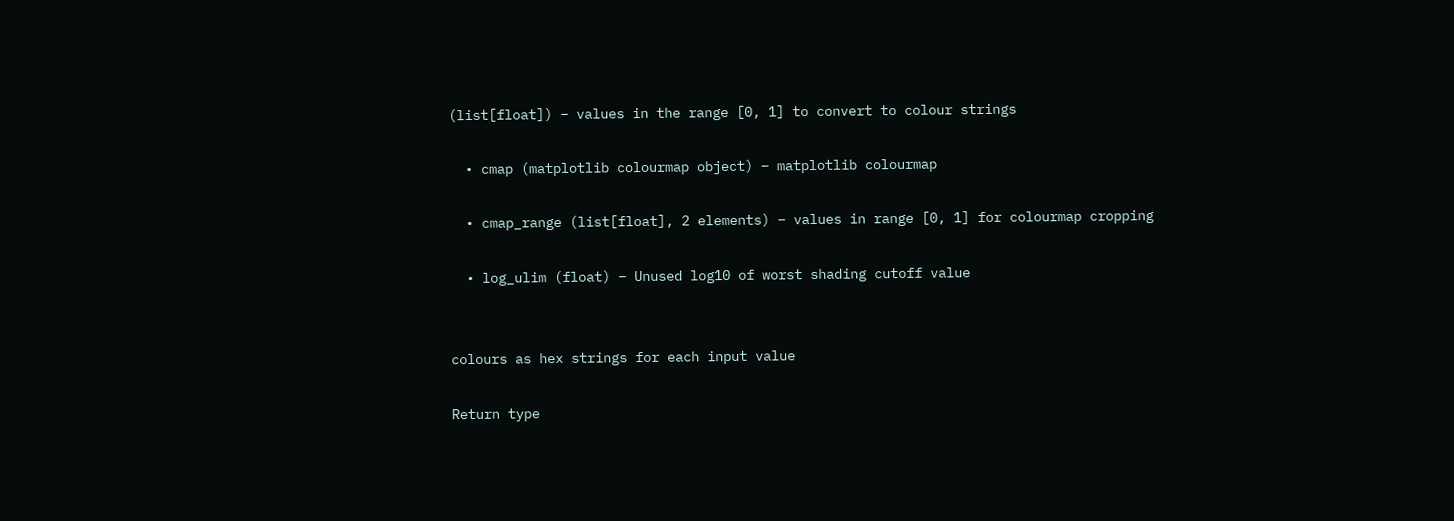(list[float]) – values in the range [0, 1] to convert to colour strings

  • cmap (matplotlib colourmap object) – matplotlib colourmap

  • cmap_range (list[float], 2 elements) – values in range [0, 1] for colourmap cropping

  • log_ulim (float) – Unused log10 of worst shading cutoff value


colours as hex strings for each input value

Return type